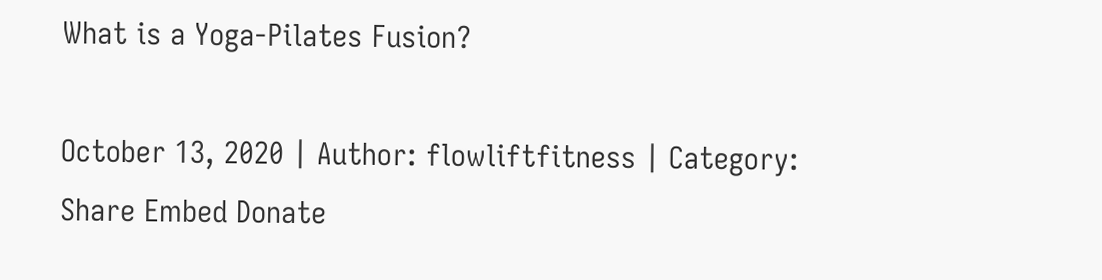What is a Yoga-Pilates Fusion?

October 13, 2020 | Author: flowliftfitness | Category:
Share Embed Donate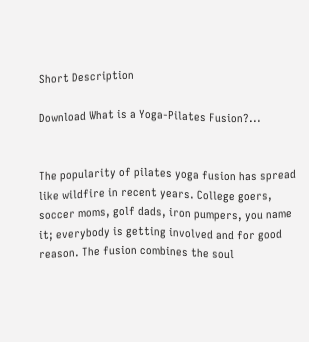Short Description

Download What is a Yoga-Pilates Fusion?...


The popularity of pilates yoga fusion has spread like wildfire in recent years. College goers, soccer moms, golf dads, iron pumpers, you name it; everybody is getting involved and for good reason. The fusion combines the soul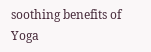soothing benefits of Yoga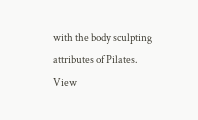with the body sculpting attributes of Pilates.
View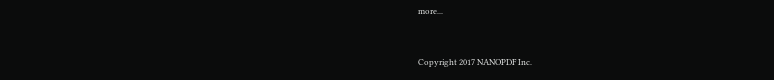more...


Copyright 2017 NANOPDF Inc.